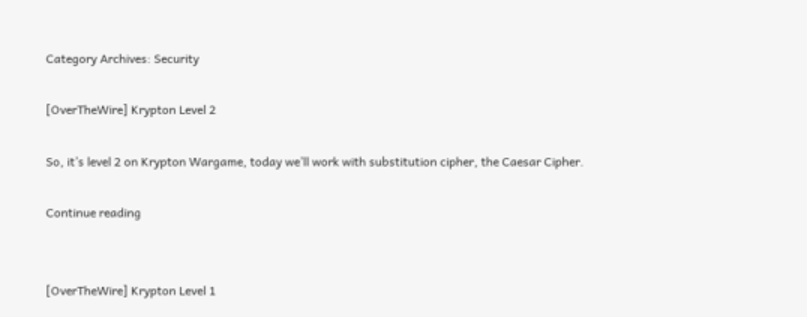Category Archives: Security

[OverTheWire] Krypton Level 2

So, it’s level 2 on Krypton Wargame, today we’ll work with substitution cipher, the Caesar Cipher.

Continue reading


[OverTheWire] Krypton Level 1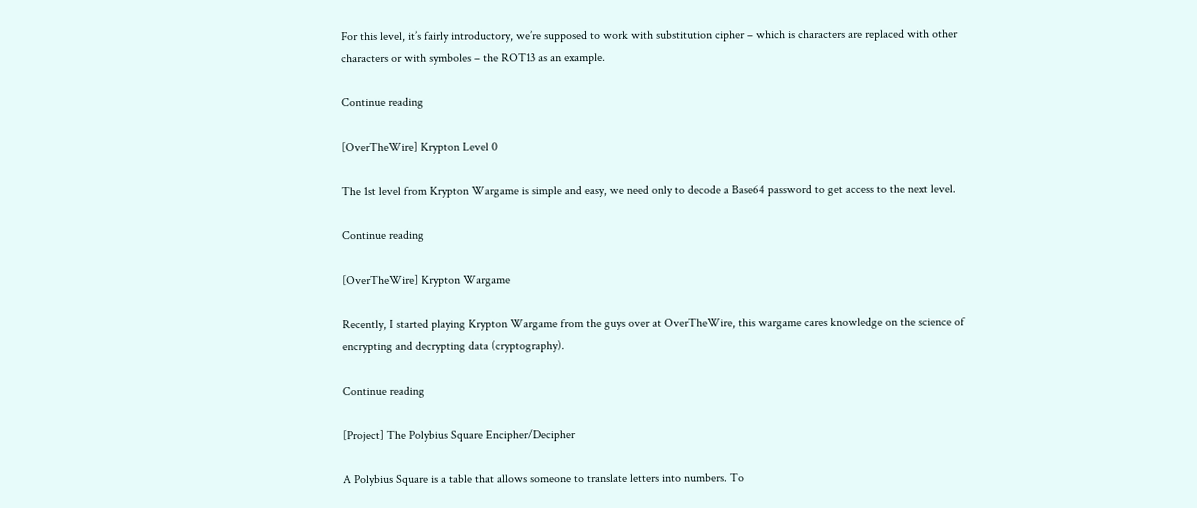For this level, it’s fairly introductory, we’re supposed to work with substitution cipher – which is characters are replaced with other characters or with symboles – the ROT13 as an example.

Continue reading

[OverTheWire] Krypton Level 0

The 1st level from Krypton Wargame is simple and easy, we need only to decode a Base64 password to get access to the next level.

Continue reading

[OverTheWire] Krypton Wargame

Recently, I started playing Krypton Wargame from the guys over at OverTheWire, this wargame cares knowledge on the science of encrypting and decrypting data (cryptography).

Continue reading

[Project] The Polybius Square Encipher/Decipher

A Polybius Square is a table that allows someone to translate letters into numbers. To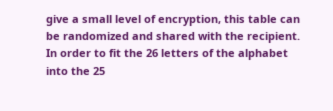give a small level of encryption, this table can be randomized and shared with the recipient. In order to fit the 26 letters of the alphabet into the 25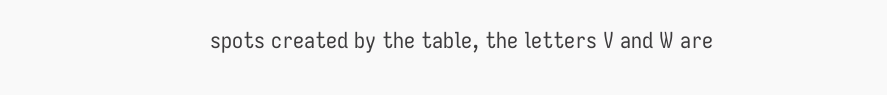spots created by the table, the letters V and W are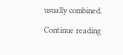usually combined.

Continue reading